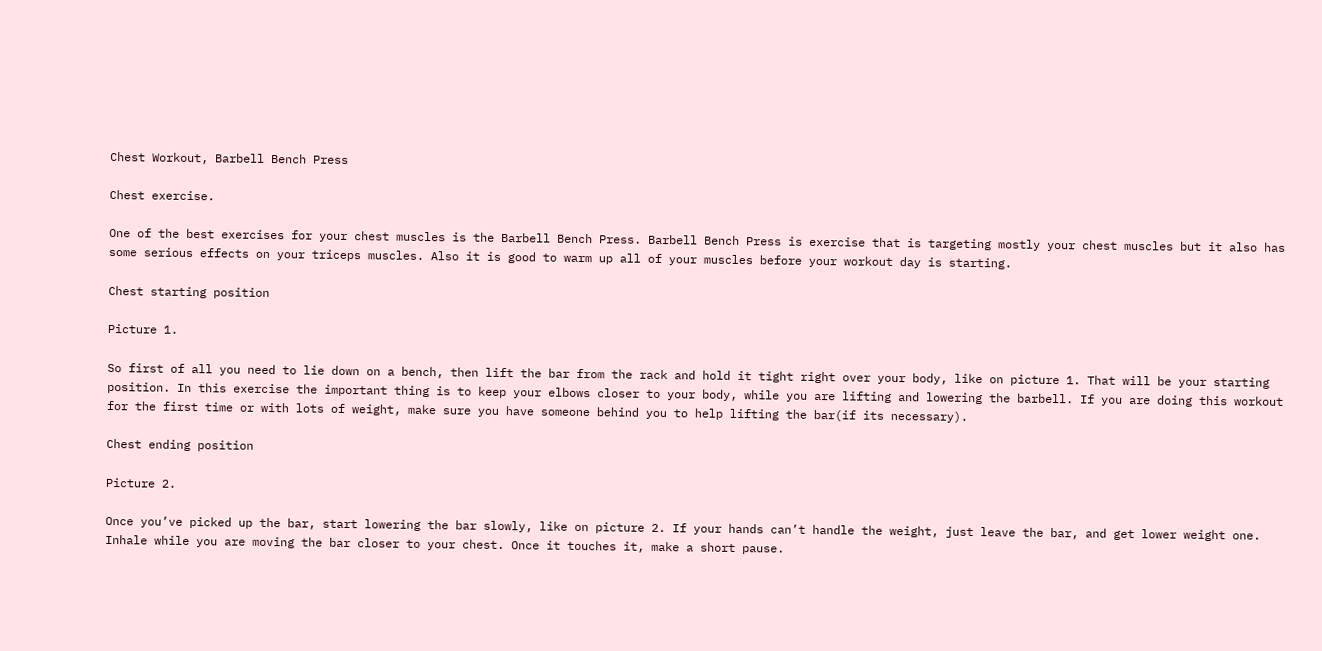Chest Workout, Barbell Bench Press

Chest exercise.

One of the best exercises for your chest muscles is the Barbell Bench Press. Barbell Bench Press is exercise that is targeting mostly your chest muscles but it also has some serious effects on your triceps muscles. Also it is good to warm up all of your muscles before your workout day is starting.

Chest starting position

Picture 1.

So first of all you need to lie down on a bench, then lift the bar from the rack and hold it tight right over your body, like on picture 1. That will be your starting position. In this exercise the important thing is to keep your elbows closer to your body, while you are lifting and lowering the barbell. If you are doing this workout for the first time or with lots of weight, make sure you have someone behind you to help lifting the bar(if its necessary).

Chest ending position

Picture 2.

Once you’ve picked up the bar, start lowering the bar slowly, like on picture 2. If your hands can’t handle the weight, just leave the bar, and get lower weight one. Inhale while you are moving the bar closer to your chest. Once it touches it, make a short pause.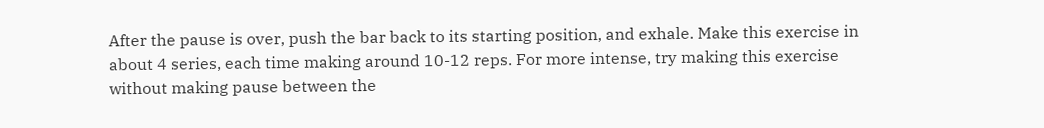After the pause is over, push the bar back to its starting position, and exhale. Make this exercise in about 4 series, each time making around 10-12 reps. For more intense, try making this exercise without making pause between the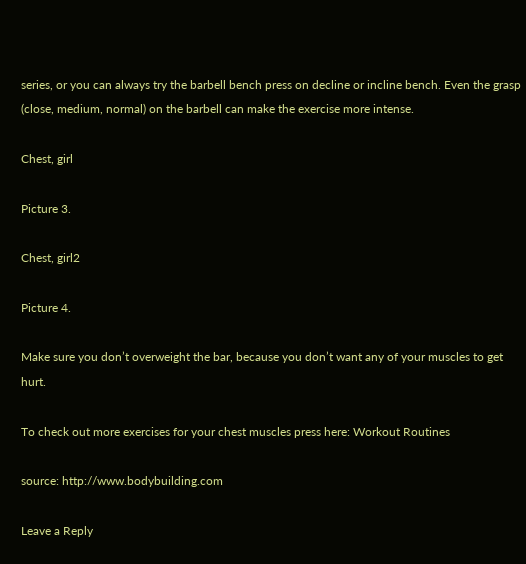series, or you can always try the barbell bench press on decline or incline bench. Even the grasp (close, medium, normal) on the barbell can make the exercise more intense.

Chest, girl

Picture 3.

Chest, girl2

Picture 4.

Make sure you don’t overweight the bar, because you don’t want any of your muscles to get hurt.

To check out more exercises for your chest muscles press here: Workout Routines

source: http://www.bodybuilding.com

Leave a Reply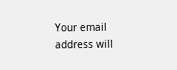Your email address will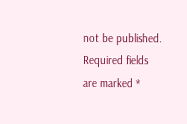not be published. Required fields are marked *